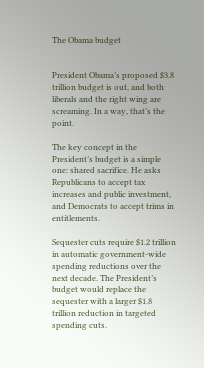The Obama budget


President Obama’s proposed $3.8 trillion budget is out, and both liberals and the right wing are screaming. In a way, that’s the point.

The key concept in the President’s budget is a simple one: shared sacrifice. He asks Republicans to accept tax increases and public investment, and Democrats to accept trims in entitlements.

Sequester cuts require $1.2 trillion in automatic government-wide spending reductions over the next decade. The President’s budget would replace the sequester with a larger $1.8 trillion reduction in targeted spending cuts.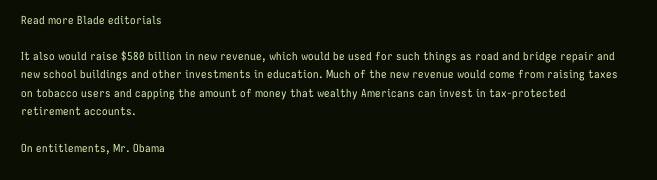Read more Blade editorials

It also would raise $580 billion in new revenue, which would be used for such things as road and bridge repair and new school buildings and other investments in education. Much of the new revenue would come from raising taxes on tobacco users and capping the amount of money that wealthy Americans can invest in tax-protected retirement accounts.

On entitlements, Mr. Obama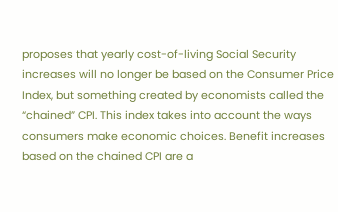proposes that yearly cost-of-living Social Security increases will no longer be based on the Consumer Price Index, but something created by economists called the “chained” CPI. This index takes into account the ways consumers make economic choices. Benefit increases based on the chained CPI are a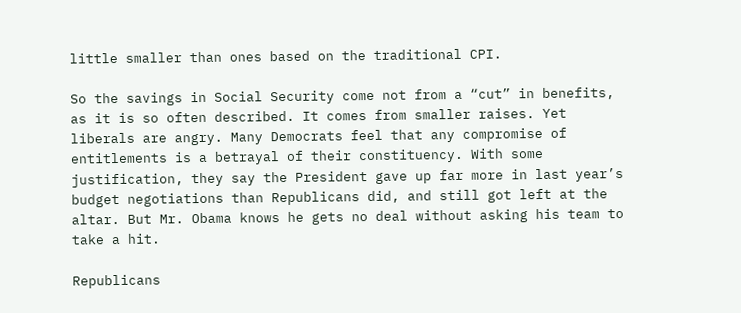little smaller than ones based on the traditional CPI.

So the savings in Social Security come not from a “cut” in benefits, as it is so often described. It comes from smaller raises. Yet liberals are angry. Many Democrats feel that any compromise of entitlements is a betrayal of their constituency. With some justification, they say the President gave up far more in last year’s budget negotiations than Republicans did, and still got left at the altar. But Mr. Obama knows he gets no deal without asking his team to take a hit.

Republicans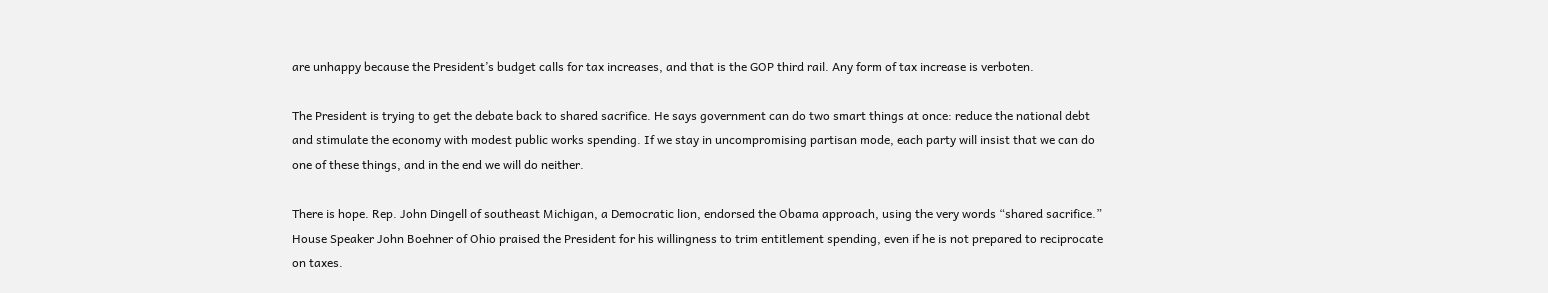are unhappy because the President’s budget calls for tax increases, and that is the GOP third rail. Any form of tax increase is verboten.

The President is trying to get the debate back to shared sacrifice. He says government can do two smart things at once: reduce the national debt and stimulate the economy with modest public works spending. If we stay in uncompromising partisan mode, each party will insist that we can do one of these things, and in the end we will do neither.

There is hope. Rep. John Dingell of southeast Michigan, a Democratic lion, endorsed the Obama approach, using the very words “shared sacrifice.” House Speaker John Boehner of Ohio praised the President for his willingness to trim entitlement spending, even if he is not prepared to reciprocate on taxes.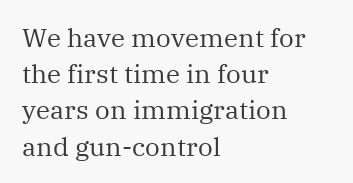We have movement for the first time in four years on immigration and gun-control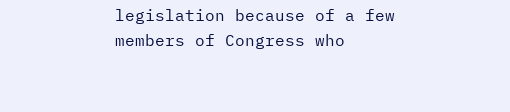legislation because of a few members of Congress who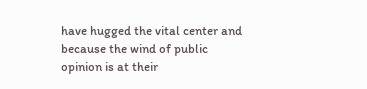have hugged the vital center and because the wind of public opinion is at their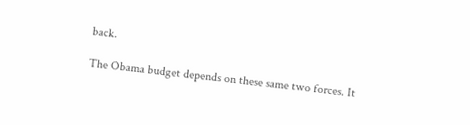back.

The Obama budget depends on these same two forces. It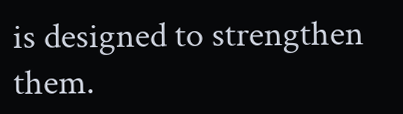is designed to strengthen them.